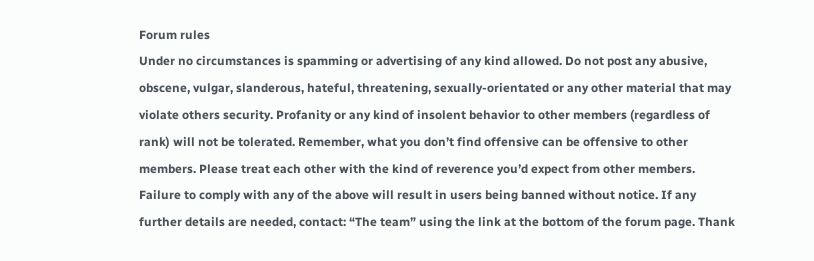Forum rules
Under no circumstances is spamming or advertising of any kind allowed. Do not post any abusive, obscene, vulgar, slanderous, hateful, threatening, sexually-orientated or any other material that may violate others security. Profanity or any kind of insolent behavior to other members (regardless of rank) will not be tolerated. Remember, what you don’t find offensive can be offensive to other members. Please treat each other with the kind of reverence you’d expect from other members.
Failure to comply with any of the above will result in users being banned without notice. If any further details are needed, contact: “The team” using the link at the bottom of the forum page. Thank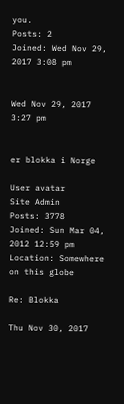you.
Posts: 2
Joined: Wed Nov 29, 2017 3:08 pm


Wed Nov 29, 2017 3:27 pm


er blokka i Norge

User avatar
Site Admin
Posts: 3778
Joined: Sun Mar 04, 2012 12:59 pm
Location: Somewhere on this globe

Re: Blokka

Thu Nov 30, 2017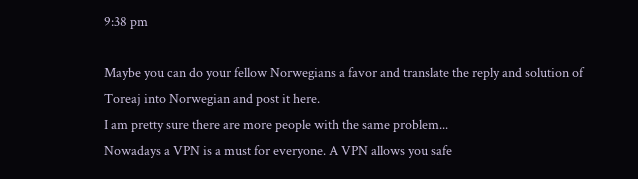9:38 pm

Maybe you can do your fellow Norwegians a favor and translate the reply and solution of Toreaj into Norwegian and post it here.
I am pretty sure there are more people with the same problem...
Nowadays a VPN is a must for everyone. A VPN allows you safe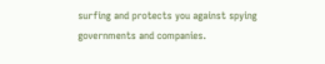surfing and protects you against spying governments and companies.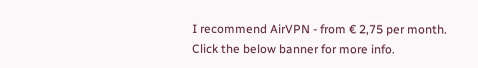I recommend AirVPN - from € 2,75 per month. Click the below banner for more info.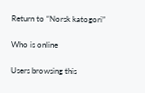Return to “Norsk katogori”

Who is online

Users browsing this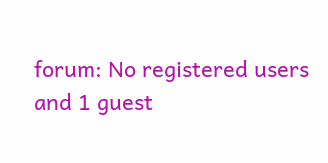forum: No registered users and 1 guest